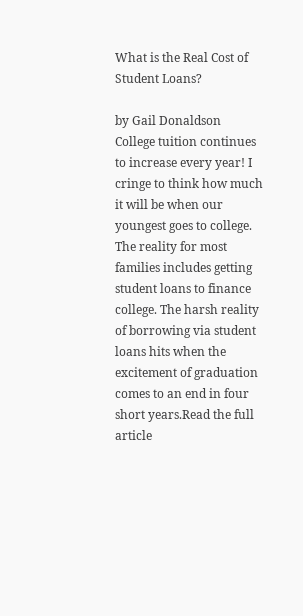What is the Real Cost of Student Loans?

by Gail Donaldson
College tuition continues to increase every year! I cringe to think how much it will be when our youngest goes to college. The reality for most families includes getting student loans to finance college. The harsh reality of borrowing via student loans hits when the excitement of graduation comes to an end in four short years.Read the full article